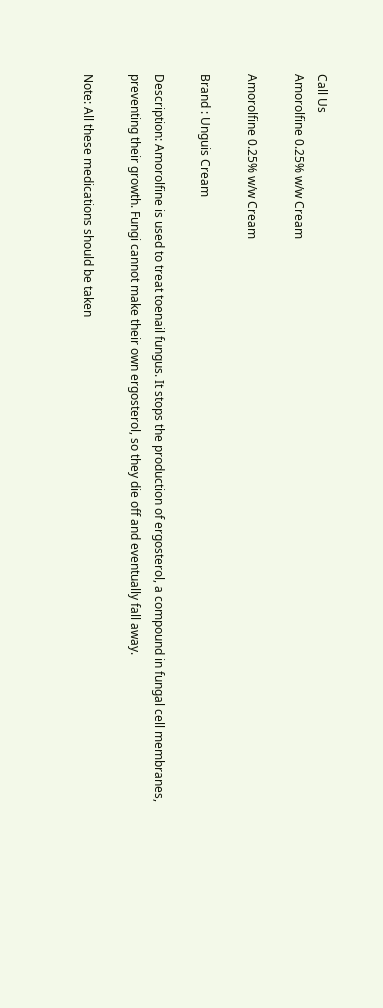Call Us
Amorolfine 0.25% w/w Cream

Amorolfine 0.25% w/w Cream

Brand : Unguis Cream

Description: Amorolfine is used to treat toenail fungus. It stops the production of ergosterol, a compound in fungal cell membranes, preventing their growth. Fungi cannot make their own ergosterol, so they die off and eventually fall away.

Note: All these medications should be taken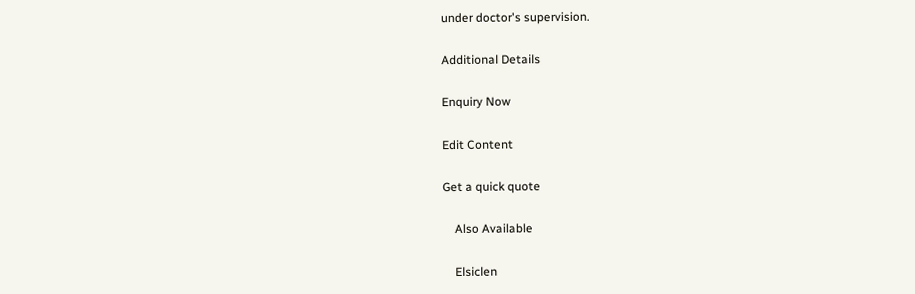under doctor's supervision.

Additional Details

Enquiry Now

Edit Content

Get a quick quote

    Also Available

    Elsiclen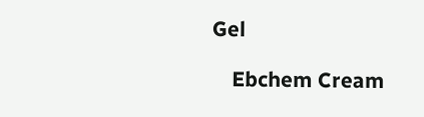Gel

    Ebchem Cream